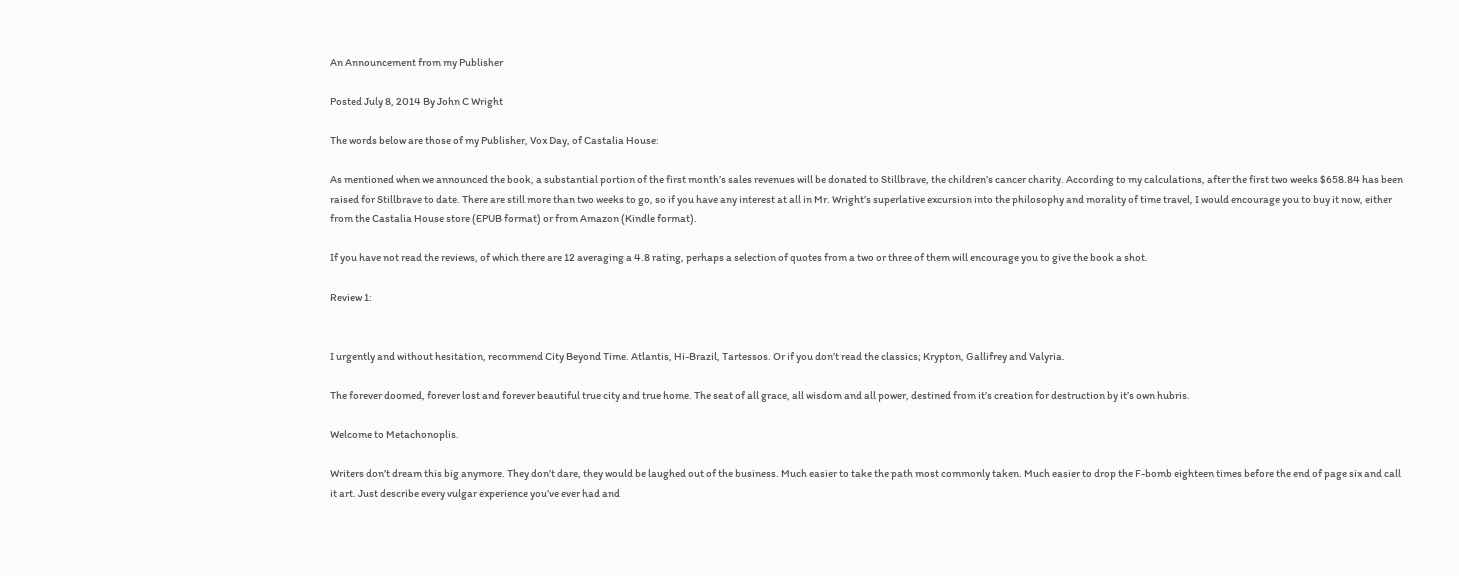An Announcement from my Publisher

Posted July 8, 2014 By John C Wright

The words below are those of my Publisher, Vox Day, of Castalia House:

As mentioned when we announced the book, a substantial portion of the first month’s sales revenues will be donated to Stillbrave, the children’s cancer charity. According to my calculations, after the first two weeks $658.84 has been raised for Stillbrave to date. There are still more than two weeks to go, so if you have any interest at all in Mr. Wright’s superlative excursion into the philosophy and morality of time travel, I would encourage you to buy it now, either from the Castalia House store (EPUB format) or from Amazon (Kindle format).

If you have not read the reviews, of which there are 12 averaging a 4.8 rating, perhaps a selection of quotes from a two or three of them will encourage you to give the book a shot.

Review 1:


I urgently and without hesitation, recommend City Beyond Time. Atlantis, Hi-Brazil, Tartessos. Or if you don’t read the classics; Krypton, Gallifrey and Valyria.

The forever doomed, forever lost and forever beautiful true city and true home. The seat of all grace, all wisdom and all power, destined from it’s creation for destruction by it’s own hubris.

Welcome to Metachonoplis.

Writers don’t dream this big anymore. They don’t dare, they would be laughed out of the business. Much easier to take the path most commonly taken. Much easier to drop the F-bomb eighteen times before the end of page six and call it art. Just describe every vulgar experience you’ve ever had and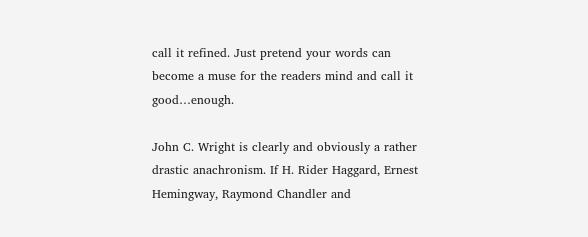call it refined. Just pretend your words can become a muse for the readers mind and call it good…enough.

John C. Wright is clearly and obviously a rather drastic anachronism. If H. Rider Haggard, Ernest Hemingway, Raymond Chandler and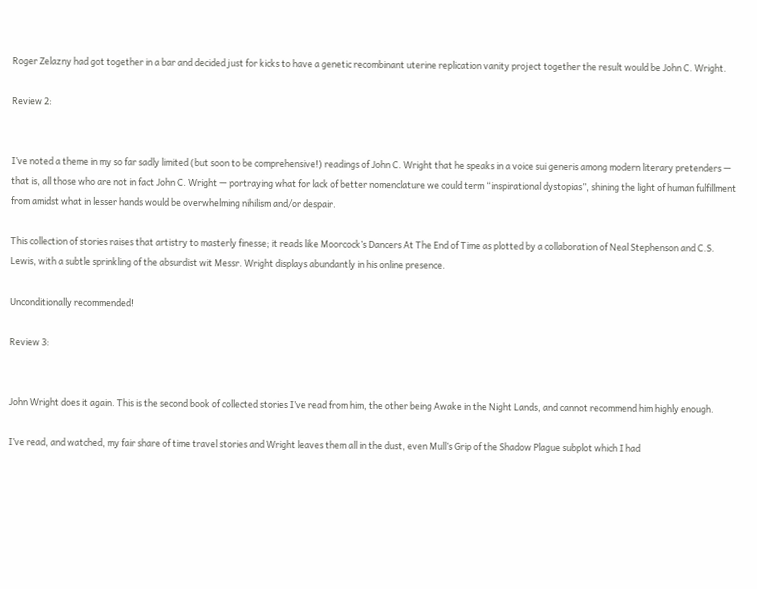Roger Zelazny had got together in a bar and decided just for kicks to have a genetic recombinant uterine replication vanity project together the result would be John C. Wright.

Review 2:


I’ve noted a theme in my so far sadly limited (but soon to be comprehensive!) readings of John C. Wright that he speaks in a voice sui generis among modern literary pretenders — that is, all those who are not in fact John C. Wright — portraying what for lack of better nomenclature we could term “inspirational dystopias”, shining the light of human fulfillment from amidst what in lesser hands would be overwhelming nihilism and/or despair.

This collection of stories raises that artistry to masterly finesse; it reads like Moorcock’s Dancers At The End of Time as plotted by a collaboration of Neal Stephenson and C.S. Lewis, with a subtle sprinkling of the absurdist wit Messr. Wright displays abundantly in his online presence.

Unconditionally recommended!

Review 3:


John Wright does it again. This is the second book of collected stories I’ve read from him, the other being Awake in the Night Lands, and cannot recommend him highly enough.

I’ve read, and watched, my fair share of time travel stories and Wright leaves them all in the dust, even Mull’s Grip of the Shadow Plague subplot which I had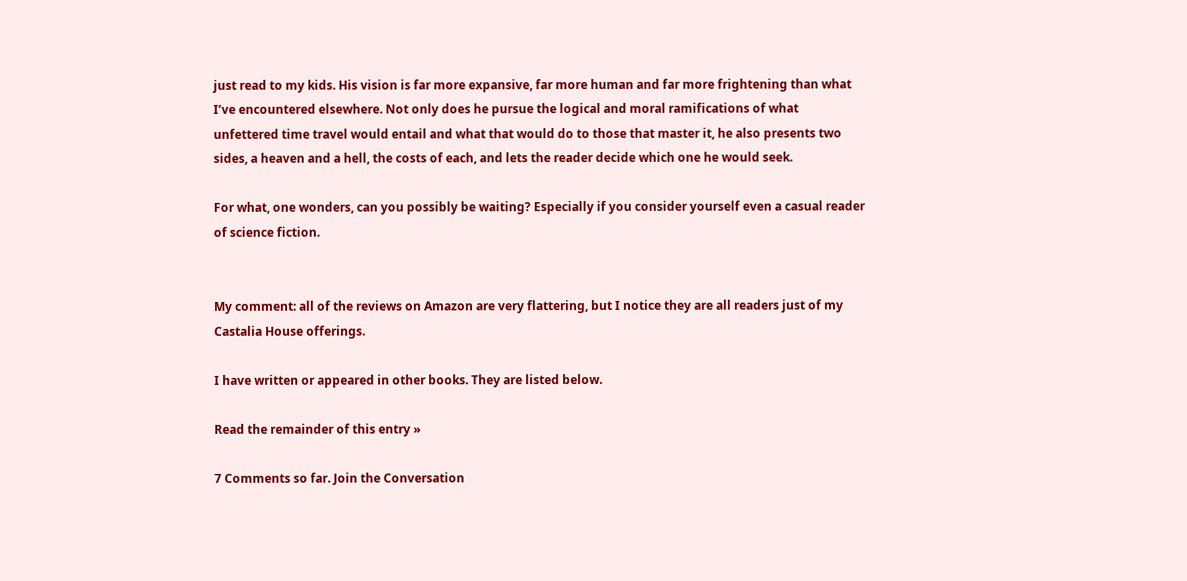just read to my kids. His vision is far more expansive, far more human and far more frightening than what I’ve encountered elsewhere. Not only does he pursue the logical and moral ramifications of what unfettered time travel would entail and what that would do to those that master it, he also presents two sides, a heaven and a hell, the costs of each, and lets the reader decide which one he would seek.

For what, one wonders, can you possibly be waiting? Especially if you consider yourself even a casual reader of science fiction.


My comment: all of the reviews on Amazon are very flattering, but I notice they are all readers just of my Castalia House offerings.

I have written or appeared in other books. They are listed below.

Read the remainder of this entry »

7 Comments so far. Join the Conversation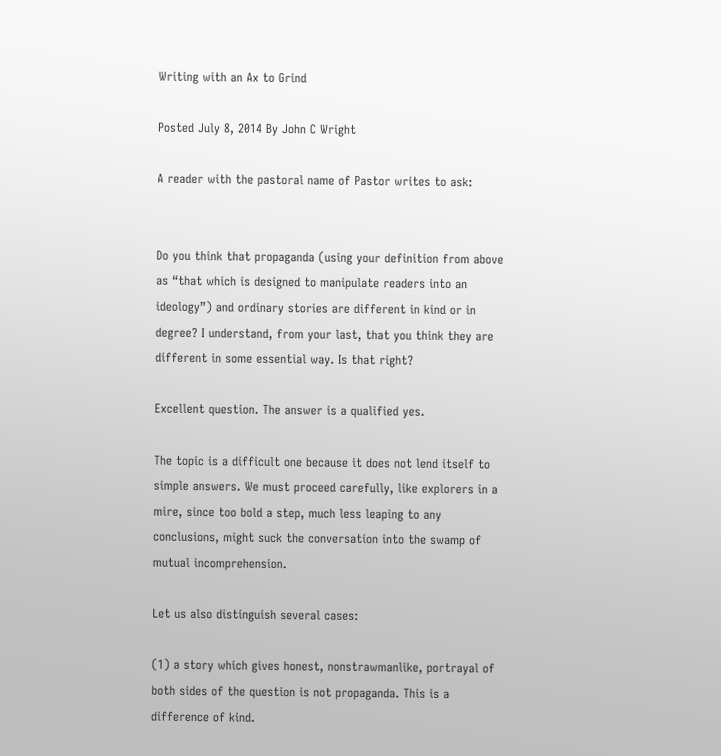Writing with an Ax to Grind

Posted July 8, 2014 By John C Wright

A reader with the pastoral name of Pastor writes to ask:


Do you think that propaganda (using your definition from above as “that which is designed to manipulate readers into an ideology”) and ordinary stories are different in kind or in degree? I understand, from your last, that you think they are different in some essential way. Is that right?

Excellent question. The answer is a qualified yes.

The topic is a difficult one because it does not lend itself to simple answers. We must proceed carefully, like explorers in a mire, since too bold a step, much less leaping to any conclusions, might suck the conversation into the swamp of mutual incomprehension.

Let us also distinguish several cases:

(1) a story which gives honest, nonstrawmanlike, portrayal of both sides of the question is not propaganda. This is a difference of kind.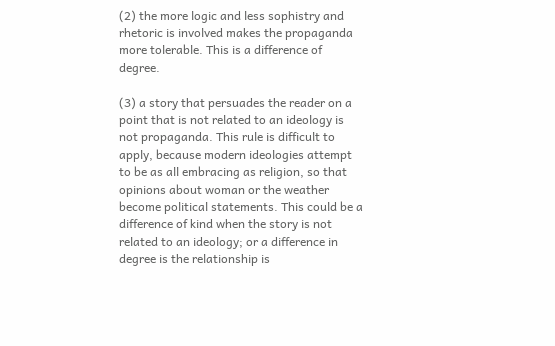(2) the more logic and less sophistry and rhetoric is involved makes the propaganda more tolerable. This is a difference of degree.

(3) a story that persuades the reader on a point that is not related to an ideology is not propaganda. This rule is difficult to apply, because modern ideologies attempt to be as all embracing as religion, so that opinions about woman or the weather become political statements. This could be a difference of kind when the story is not related to an ideology; or a difference in degree is the relationship is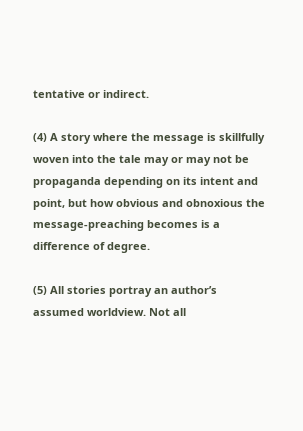tentative or indirect.

(4) A story where the message is skillfully woven into the tale may or may not be propaganda depending on its intent and point, but how obvious and obnoxious the message-preaching becomes is a difference of degree.

(5) All stories portray an author’s assumed worldview. Not all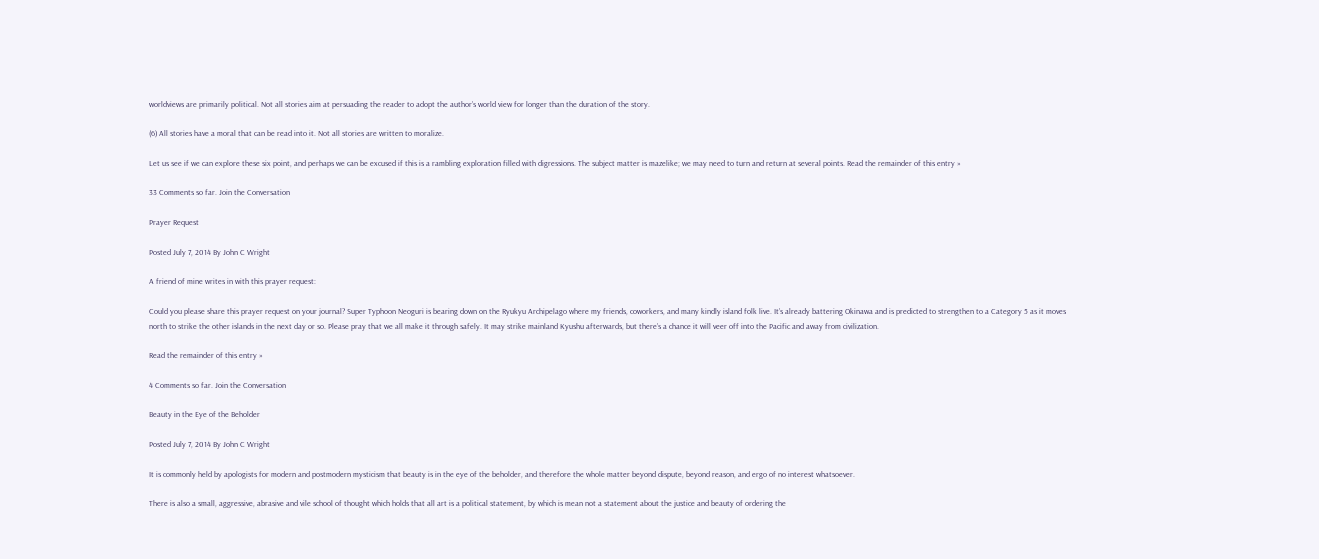worldviews are primarily political. Not all stories aim at persuading the reader to adopt the author’s world view for longer than the duration of the story.

(6) All stories have a moral that can be read into it. Not all stories are written to moralize.

Let us see if we can explore these six point, and perhaps we can be excused if this is a rambling exploration filled with digressions. The subject matter is mazelike; we may need to turn and return at several points. Read the remainder of this entry »

33 Comments so far. Join the Conversation

Prayer Request

Posted July 7, 2014 By John C Wright

A friend of mine writes in with this prayer request:

Could you please share this prayer request on your journal? Super Typhoon Neoguri is bearing down on the Ryukyu Archipelago where my friends, coworkers, and many kindly island folk live. It’s already battering Okinawa and is predicted to strengthen to a Category 5 as it moves north to strike the other islands in the next day or so. Please pray that we all make it through safely. It may strike mainland Kyushu afterwards, but there’s a chance it will veer off into the Pacific and away from civilization.

Read the remainder of this entry »

4 Comments so far. Join the Conversation

Beauty in the Eye of the Beholder

Posted July 7, 2014 By John C Wright

It is commonly held by apologists for modern and postmodern mysticism that beauty is in the eye of the beholder, and therefore the whole matter beyond dispute, beyond reason, and ergo of no interest whatsoever.

There is also a small, aggressive, abrasive and vile school of thought which holds that all art is a political statement, by which is mean not a statement about the justice and beauty of ordering the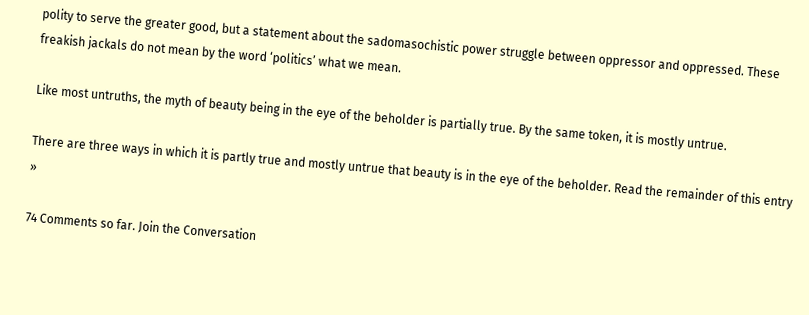polity to serve the greater good, but a statement about the sadomasochistic power struggle between oppressor and oppressed. These freakish jackals do not mean by the word ‘politics’ what we mean.

Like most untruths, the myth of beauty being in the eye of the beholder is partially true. By the same token, it is mostly untrue.

There are three ways in which it is partly true and mostly untrue that beauty is in the eye of the beholder. Read the remainder of this entry »

74 Comments so far. Join the Conversation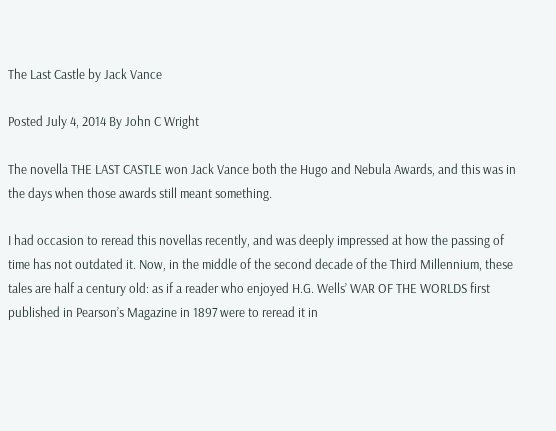The Last Castle by Jack Vance

Posted July 4, 2014 By John C Wright

The novella THE LAST CASTLE won Jack Vance both the Hugo and Nebula Awards, and this was in the days when those awards still meant something.

I had occasion to reread this novellas recently, and was deeply impressed at how the passing of time has not outdated it. Now, in the middle of the second decade of the Third Millennium, these tales are half a century old: as if a reader who enjoyed H.G. Wells’ WAR OF THE WORLDS first published in Pearson’s Magazine in 1897 were to reread it in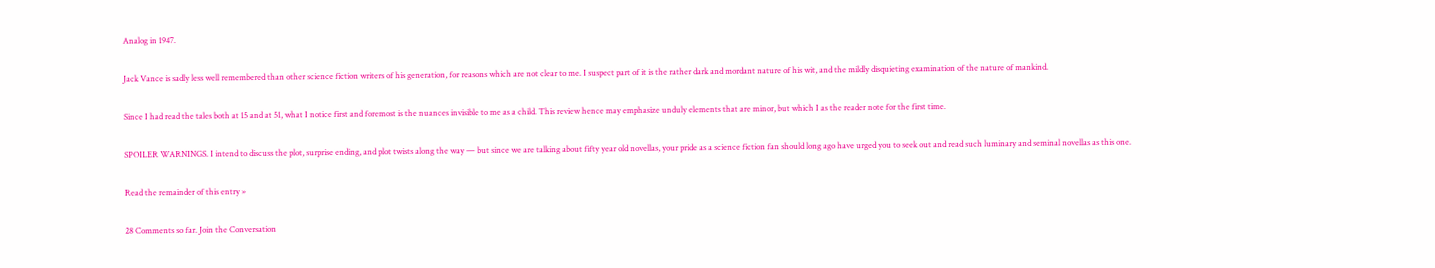Analog in 1947.

Jack Vance is sadly less well remembered than other science fiction writers of his generation, for reasons which are not clear to me. I suspect part of it is the rather dark and mordant nature of his wit, and the mildly disquieting examination of the nature of mankind.

Since I had read the tales both at 15 and at 51, what I notice first and foremost is the nuances invisible to me as a child. This review hence may emphasize unduly elements that are minor, but which I as the reader note for the first time.

SPOILER WARNINGS. I intend to discuss the plot, surprise ending, and plot twists along the way — but since we are talking about fifty year old novellas, your pride as a science fiction fan should long ago have urged you to seek out and read such luminary and seminal novellas as this one.

Read the remainder of this entry »

28 Comments so far. Join the Conversation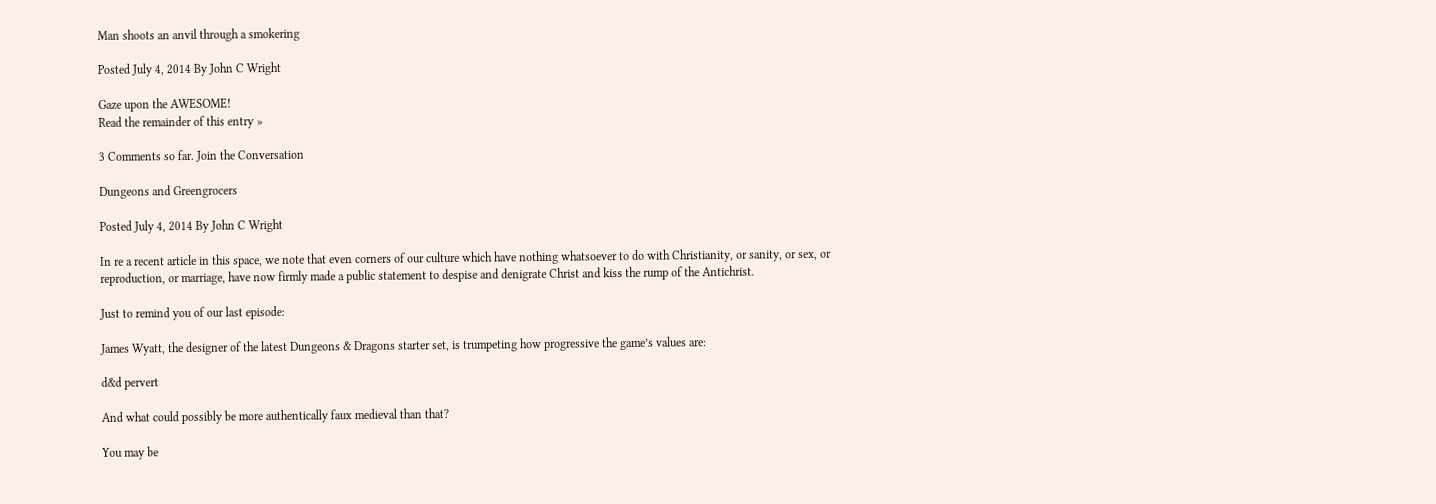Man shoots an anvil through a smokering

Posted July 4, 2014 By John C Wright

Gaze upon the AWESOME!
Read the remainder of this entry »

3 Comments so far. Join the Conversation

Dungeons and Greengrocers

Posted July 4, 2014 By John C Wright

In re a recent article in this space, we note that even corners of our culture which have nothing whatsoever to do with Christianity, or sanity, or sex, or reproduction, or marriage, have now firmly made a public statement to despise and denigrate Christ and kiss the rump of the Antichrist.

Just to remind you of our last episode:

James Wyatt, the designer of the latest Dungeons & Dragons starter set, is trumpeting how progressive the game’s values are:

d&d pervert

And what could possibly be more authentically faux medieval than that?

You may be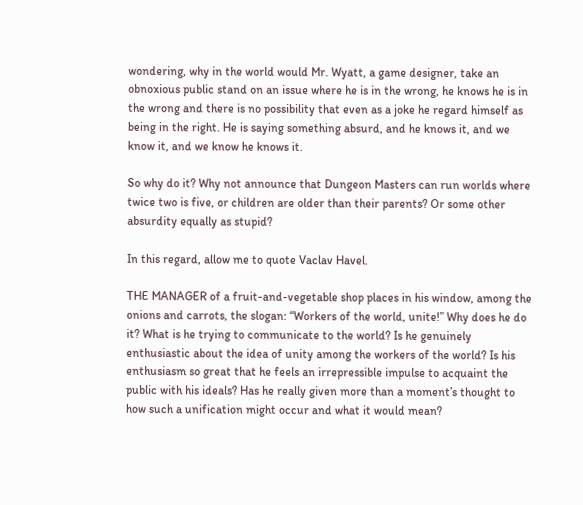wondering, why in the world would Mr. Wyatt, a game designer, take an obnoxious public stand on an issue where he is in the wrong, he knows he is in the wrong and there is no possibility that even as a joke he regard himself as being in the right. He is saying something absurd, and he knows it, and we know it, and we know he knows it.

So why do it? Why not announce that Dungeon Masters can run worlds where twice two is five, or children are older than their parents? Or some other absurdity equally as stupid?

In this regard, allow me to quote Vaclav Havel.

THE MANAGER of a fruit-and-vegetable shop places in his window, among the onions and carrots, the slogan: “Workers of the world, unite!” Why does he do it? What is he trying to communicate to the world? Is he genuinely enthusiastic about the idea of unity among the workers of the world? Is his enthusiasm so great that he feels an irrepressible impulse to acquaint the public with his ideals? Has he really given more than a moment’s thought to how such a unification might occur and what it would mean?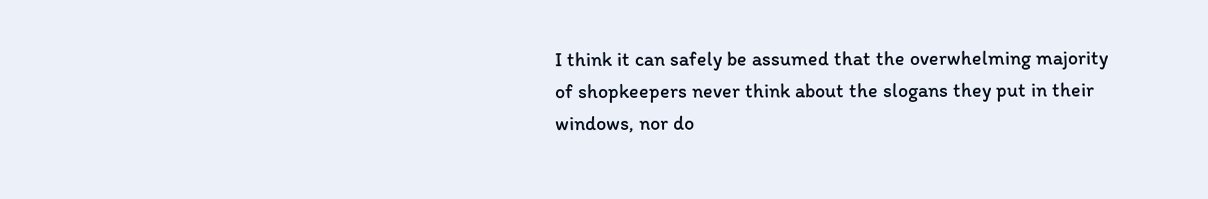I think it can safely be assumed that the overwhelming majority of shopkeepers never think about the slogans they put in their windows, nor do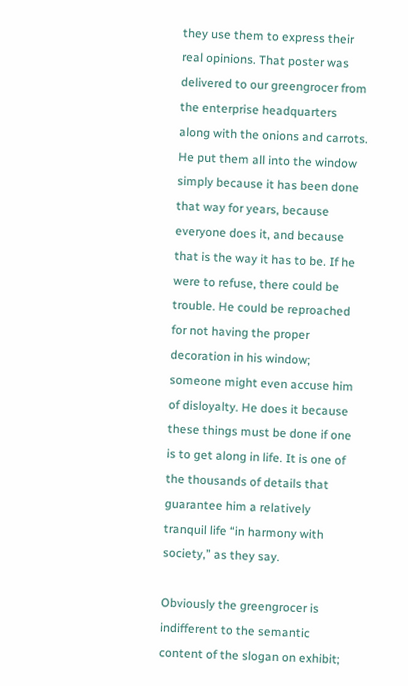they use them to express their real opinions. That poster was delivered to our greengrocer from the enterprise headquarters along with the onions and carrots. He put them all into the window simply because it has been done that way for years, because everyone does it, and because that is the way it has to be. If he were to refuse, there could be trouble. He could be reproached for not having the proper decoration in his window; someone might even accuse him of disloyalty. He does it because these things must be done if one is to get along in life. It is one of the thousands of details that guarantee him a relatively tranquil life “in harmony with society,” as they say.

Obviously the greengrocer is indifferent to the semantic content of the slogan on exhibit;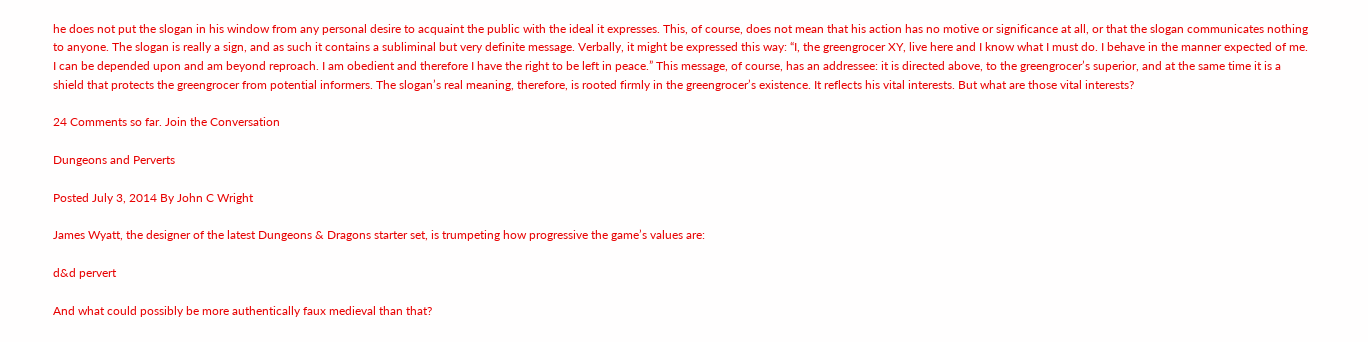he does not put the slogan in his window from any personal desire to acquaint the public with the ideal it expresses. This, of course, does not mean that his action has no motive or significance at all, or that the slogan communicates nothing to anyone. The slogan is really a sign, and as such it contains a subliminal but very definite message. Verbally, it might be expressed this way: “I, the greengrocer XY, live here and I know what I must do. I behave in the manner expected of me. I can be depended upon and am beyond reproach. I am obedient and therefore I have the right to be left in peace.” This message, of course, has an addressee: it is directed above, to the greengrocer’s superior, and at the same time it is a shield that protects the greengrocer from potential informers. The slogan’s real meaning, therefore, is rooted firmly in the greengrocer’s existence. It reflects his vital interests. But what are those vital interests?

24 Comments so far. Join the Conversation

Dungeons and Perverts

Posted July 3, 2014 By John C Wright

James Wyatt, the designer of the latest Dungeons & Dragons starter set, is trumpeting how progressive the game’s values are:

d&d pervert

And what could possibly be more authentically faux medieval than that?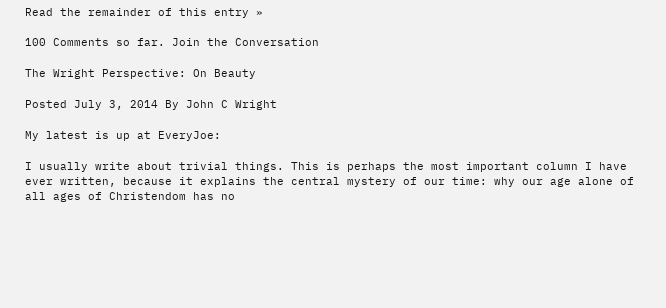Read the remainder of this entry »

100 Comments so far. Join the Conversation

The Wright Perspective: On Beauty

Posted July 3, 2014 By John C Wright

My latest is up at EveryJoe:

I usually write about trivial things. This is perhaps the most important column I have ever written, because it explains the central mystery of our time: why our age alone of all ages of Christendom has no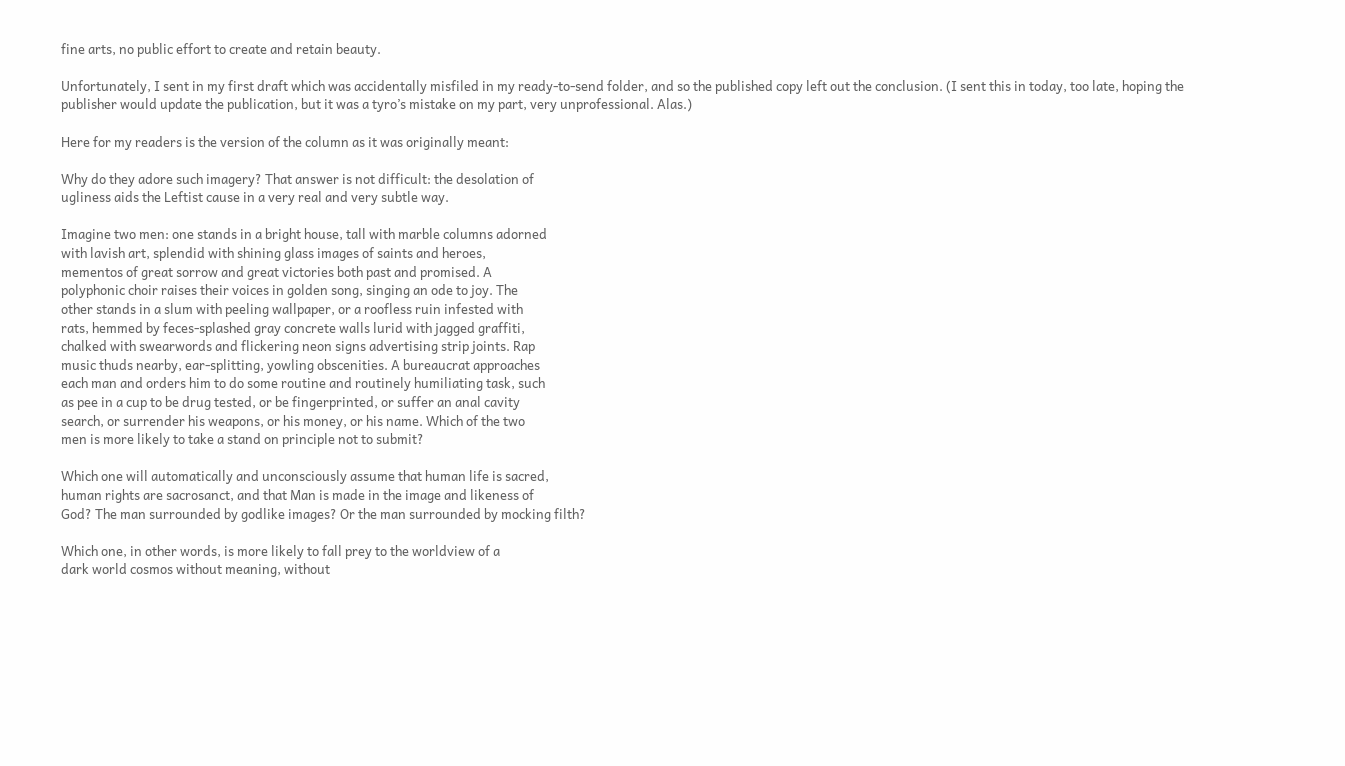fine arts, no public effort to create and retain beauty.

Unfortunately, I sent in my first draft which was accidentally misfiled in my ready-to-send folder, and so the published copy left out the conclusion. (I sent this in today, too late, hoping the publisher would update the publication, but it was a tyro’s mistake on my part, very unprofessional. Alas.)

Here for my readers is the version of the column as it was originally meant:

Why do they adore such imagery? That answer is not difficult: the desolation of
ugliness aids the Leftist cause in a very real and very subtle way.

Imagine two men: one stands in a bright house, tall with marble columns adorned
with lavish art, splendid with shining glass images of saints and heroes,
mementos of great sorrow and great victories both past and promised. A
polyphonic choir raises their voices in golden song, singing an ode to joy. The
other stands in a slum with peeling wallpaper, or a roofless ruin infested with
rats, hemmed by feces-splashed gray concrete walls lurid with jagged graffiti,
chalked with swearwords and flickering neon signs advertising strip joints. Rap
music thuds nearby, ear-splitting, yowling obscenities. A bureaucrat approaches
each man and orders him to do some routine and routinely humiliating task, such
as pee in a cup to be drug tested, or be fingerprinted, or suffer an anal cavity
search, or surrender his weapons, or his money, or his name. Which of the two
men is more likely to take a stand on principle not to submit?

Which one will automatically and unconsciously assume that human life is sacred,
human rights are sacrosanct, and that Man is made in the image and likeness of
God? The man surrounded by godlike images? Or the man surrounded by mocking filth?

Which one, in other words, is more likely to fall prey to the worldview of a
dark world cosmos without meaning, without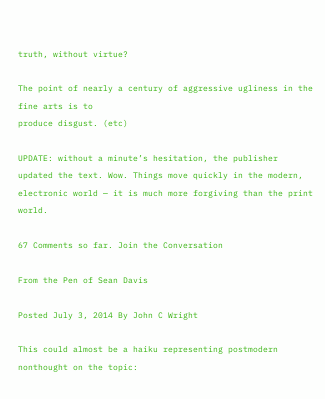truth, without virtue?

The point of nearly a century of aggressive ugliness in the fine arts is to
produce disgust. (etc)

UPDATE: without a minute’s hesitation, the publisher updated the text. Wow. Things move quickly in the modern, electronic world — it is much more forgiving than the print world.

67 Comments so far. Join the Conversation

From the Pen of Sean Davis

Posted July 3, 2014 By John C Wright

This could almost be a haiku representing postmodern nonthought on the topic: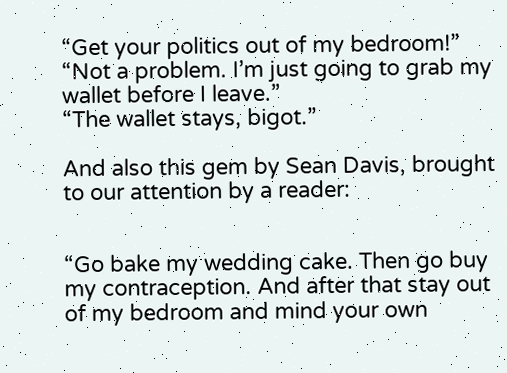“Get your politics out of my bedroom!”
“Not a problem. I’m just going to grab my wallet before I leave.”
“The wallet stays, bigot.”

And also this gem by Sean Davis, brought to our attention by a reader:


“Go bake my wedding cake. Then go buy my contraception. And after that stay out of my bedroom and mind your own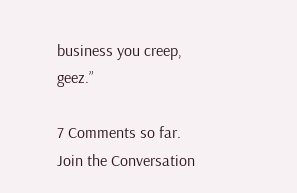business you creep, geez.”

7 Comments so far. Join the Conversation